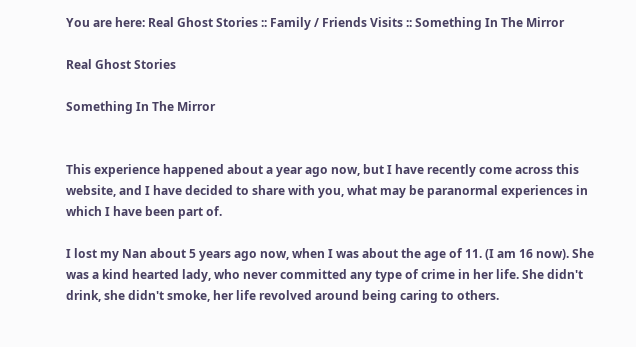You are here: Real Ghost Stories :: Family / Friends Visits :: Something In The Mirror

Real Ghost Stories

Something In The Mirror


This experience happened about a year ago now, but I have recently come across this website, and I have decided to share with you, what may be paranormal experiences in which I have been part of.

I lost my Nan about 5 years ago now, when I was about the age of 11. (I am 16 now). She was a kind hearted lady, who never committed any type of crime in her life. She didn't drink, she didn't smoke, her life revolved around being caring to others.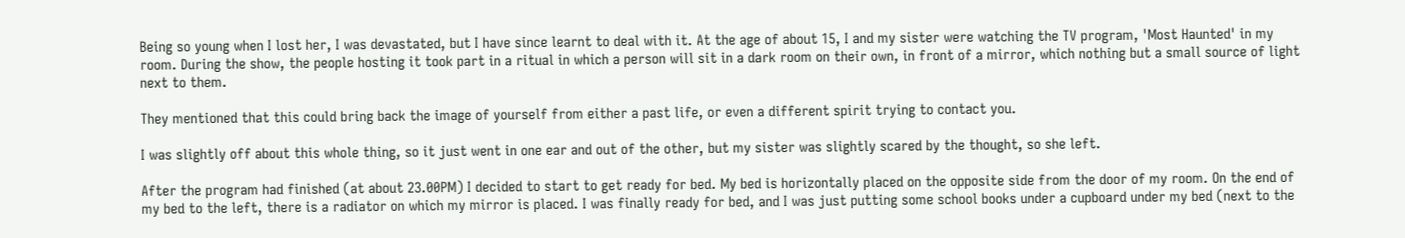Being so young when I lost her, I was devastated, but I have since learnt to deal with it. At the age of about 15, I and my sister were watching the TV program, 'Most Haunted' in my room. During the show, the people hosting it took part in a ritual in which a person will sit in a dark room on their own, in front of a mirror, which nothing but a small source of light next to them.

They mentioned that this could bring back the image of yourself from either a past life, or even a different spirit trying to contact you.

I was slightly off about this whole thing, so it just went in one ear and out of the other, but my sister was slightly scared by the thought, so she left.

After the program had finished (at about 23.00PM) I decided to start to get ready for bed. My bed is horizontally placed on the opposite side from the door of my room. On the end of my bed to the left, there is a radiator on which my mirror is placed. I was finally ready for bed, and I was just putting some school books under a cupboard under my bed (next to the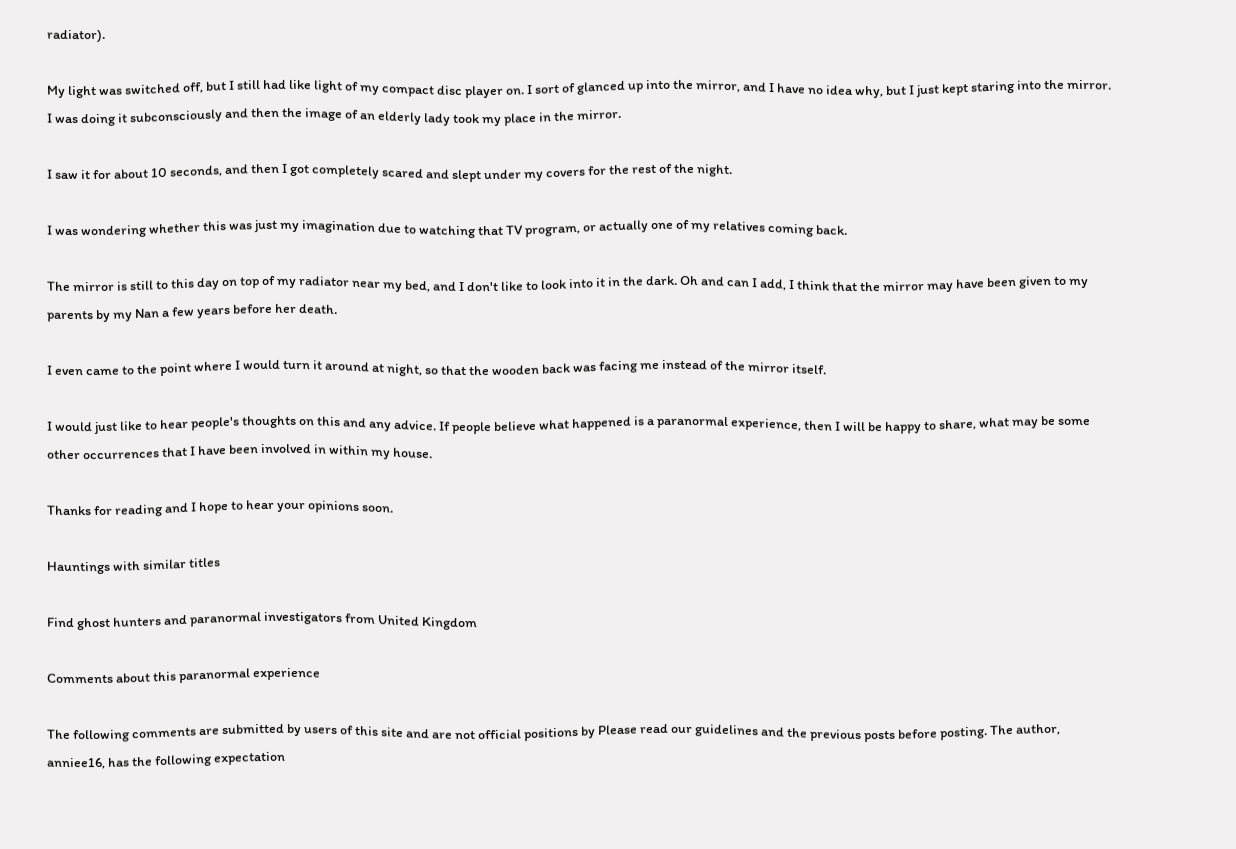radiator).

My light was switched off, but I still had like light of my compact disc player on. I sort of glanced up into the mirror, and I have no idea why, but I just kept staring into the mirror. I was doing it subconsciously and then the image of an elderly lady took my place in the mirror.

I saw it for about 10 seconds, and then I got completely scared and slept under my covers for the rest of the night.

I was wondering whether this was just my imagination due to watching that TV program, or actually one of my relatives coming back.

The mirror is still to this day on top of my radiator near my bed, and I don't like to look into it in the dark. Oh and can I add, I think that the mirror may have been given to my parents by my Nan a few years before her death.

I even came to the point where I would turn it around at night, so that the wooden back was facing me instead of the mirror itself.

I would just like to hear people's thoughts on this and any advice. If people believe what happened is a paranormal experience, then I will be happy to share, what may be some other occurrences that I have been involved in within my house.

Thanks for reading and I hope to hear your opinions soon.

Hauntings with similar titles

Find ghost hunters and paranormal investigators from United Kingdom

Comments about this paranormal experience

The following comments are submitted by users of this site and are not official positions by Please read our guidelines and the previous posts before posting. The author, anniee16, has the following expectation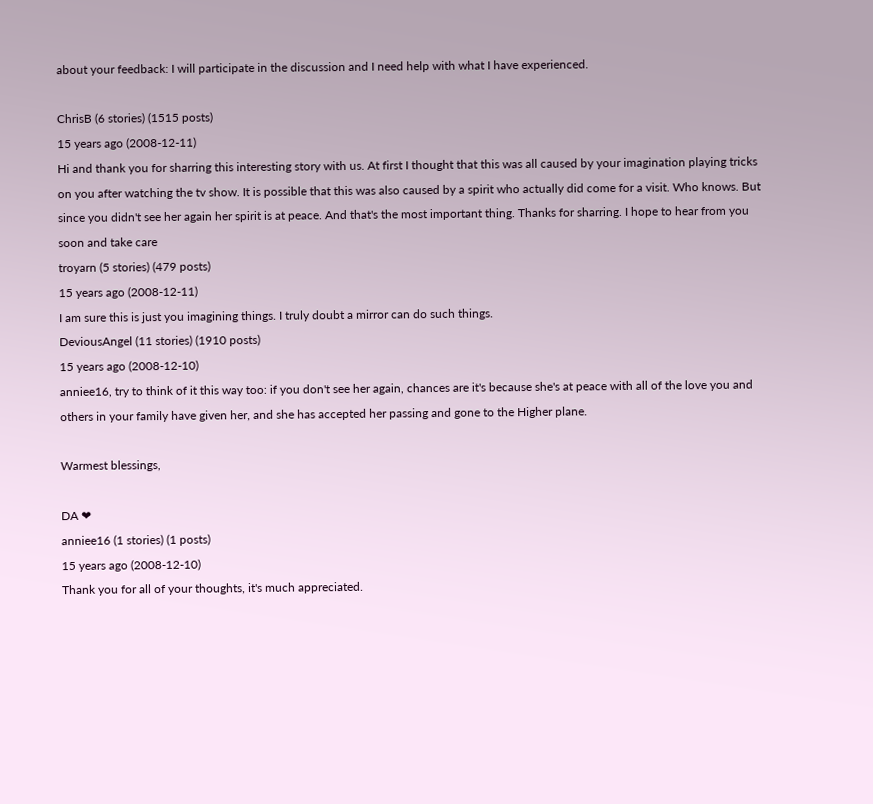about your feedback: I will participate in the discussion and I need help with what I have experienced.

ChrisB (6 stories) (1515 posts)
15 years ago (2008-12-11)
Hi and thank you for sharring this interesting story with us. At first I thought that this was all caused by your imagination playing tricks on you after watching the tv show. It is possible that this was also caused by a spirit who actually did come for a visit. Who knows. But since you didn't see her again her spirit is at peace. And that's the most important thing. Thanks for sharring. I hope to hear from you soon and take care
troyarn (5 stories) (479 posts)
15 years ago (2008-12-11)
I am sure this is just you imagining things. I truly doubt a mirror can do such things.
DeviousAngel (11 stories) (1910 posts)
15 years ago (2008-12-10)
anniee16, try to think of it this way too: if you don't see her again, chances are it's because she's at peace with all of the love you and others in your family have given her, and she has accepted her passing and gone to the Higher plane.

Warmest blessings,

DA ❤
anniee16 (1 stories) (1 posts)
15 years ago (2008-12-10)
Thank you for all of your thoughts, it's much appreciated.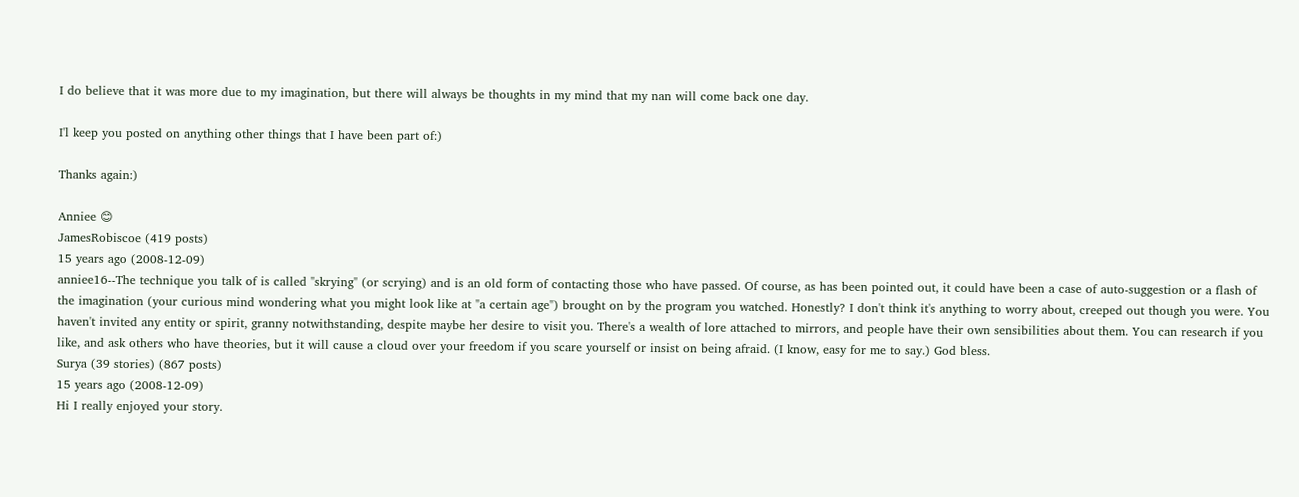I do believe that it was more due to my imagination, but there will always be thoughts in my mind that my nan will come back one day.

I'l keep you posted on anything other things that I have been part of:)

Thanks again:)

Anniee 😊
JamesRobiscoe (419 posts)
15 years ago (2008-12-09)
anniee16--The technique you talk of is called "skrying" (or scrying) and is an old form of contacting those who have passed. Of course, as has been pointed out, it could have been a case of auto-suggestion or a flash of the imagination (your curious mind wondering what you might look like at "a certain age") brought on by the program you watched. Honestly? I don't think it's anything to worry about, creeped out though you were. You haven't invited any entity or spirit, granny notwithstanding, despite maybe her desire to visit you. There's a wealth of lore attached to mirrors, and people have their own sensibilities about them. You can research if you like, and ask others who have theories, but it will cause a cloud over your freedom if you scare yourself or insist on being afraid. (I know, easy for me to say.) God bless.
Surya (39 stories) (867 posts)
15 years ago (2008-12-09)
Hi I really enjoyed your story.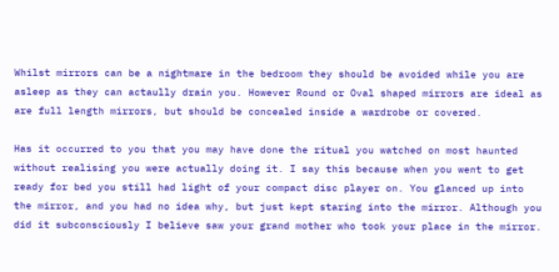Whilst mirrors can be a nightmare in the bedroom they should be avoided while you are asleep as they can actaully drain you. However Round or Oval shaped mirrors are ideal as are full length mirrors, but should be concealed inside a wardrobe or covered.

Has it occurred to you that you may have done the ritual you watched on most haunted without realising you were actually doing it. I say this because when you went to get ready for bed you still had light of your compact disc player on. You glanced up into the mirror, and you had no idea why, but just kept staring into the mirror. Although you did it subconsciously I believe saw your grand mother who took your place in the mirror.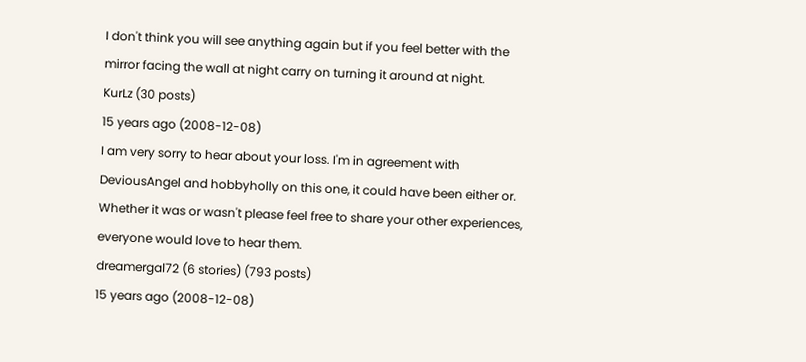I don't think you will see anything again but if you feel better with the mirror facing the wall at night carry on turning it around at night.
KurLz (30 posts)
15 years ago (2008-12-08)
I am very sorry to hear about your loss. I'm in agreement with DeviousAngel and hobbyholly on this one, it could have been either or. Whether it was or wasn't please feel free to share your other experiences, everyone would love to hear them.
dreamergal72 (6 stories) (793 posts)
15 years ago (2008-12-08)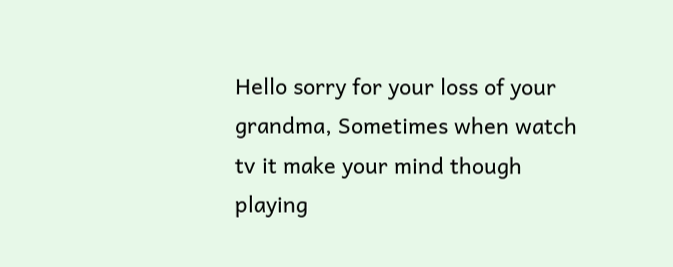Hello sorry for your loss of your grandma, Sometimes when watch tv it make your mind though playing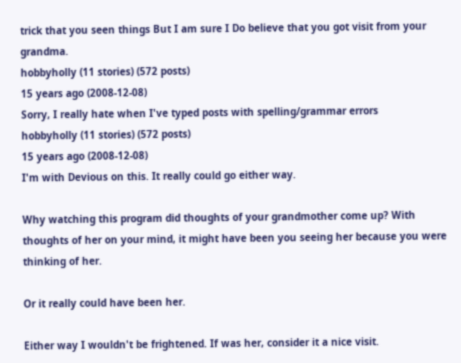trick that you seen things But I am sure I Do believe that you got visit from your grandma.
hobbyholly (11 stories) (572 posts)
15 years ago (2008-12-08)
Sorry, I really hate when I've typed posts with spelling/grammar errors
hobbyholly (11 stories) (572 posts)
15 years ago (2008-12-08)
I'm with Devious on this. It really could go either way.

Why watching this program did thoughts of your grandmother come up? With thoughts of her on your mind, it might have been you seeing her because you were thinking of her.

Or it really could have been her.

Either way I wouldn't be frightened. If was her, consider it a nice visit.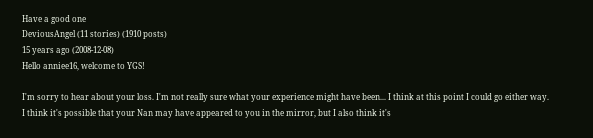Have a good one
DeviousAngel (11 stories) (1910 posts)
15 years ago (2008-12-08)
Hello anniee16, welcome to YGS!

I'm sorry to hear about your loss. I'm not really sure what your experience might have been... I think at this point I could go either way. I think it's possible that your Nan may have appeared to you in the mirror, but I also think it's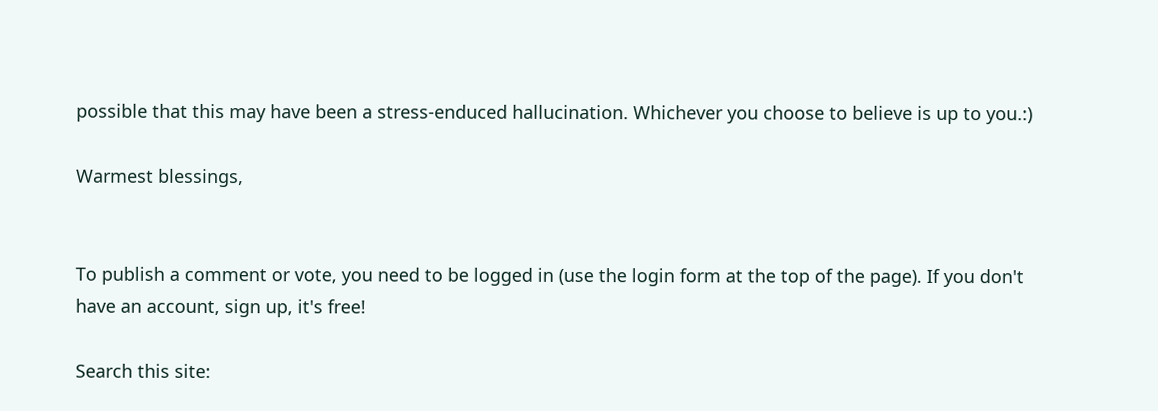possible that this may have been a stress-enduced hallucination. Whichever you choose to believe is up to you.:)

Warmest blessings,


To publish a comment or vote, you need to be logged in (use the login form at the top of the page). If you don't have an account, sign up, it's free!

Search this site: